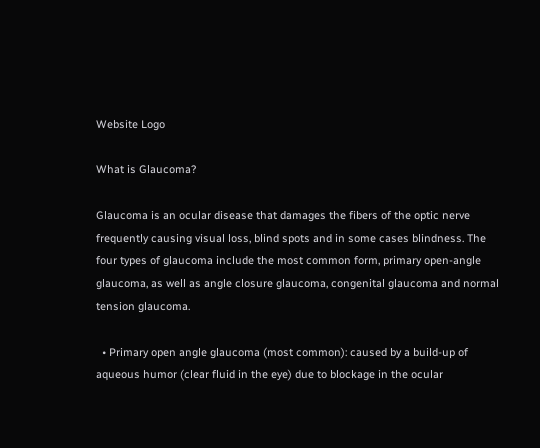Website Logo

What is Glaucoma?

Glaucoma is an ocular disease that damages the fibers of the optic nerve frequently causing visual loss, blind spots and in some cases blindness. The four types of glaucoma include the most common form, primary open-angle glaucoma, as well as angle closure glaucoma, congenital glaucoma and normal tension glaucoma.

  • Primary open angle glaucoma (most common): caused by a build-up of aqueous humor (clear fluid in the eye) due to blockage in the ocular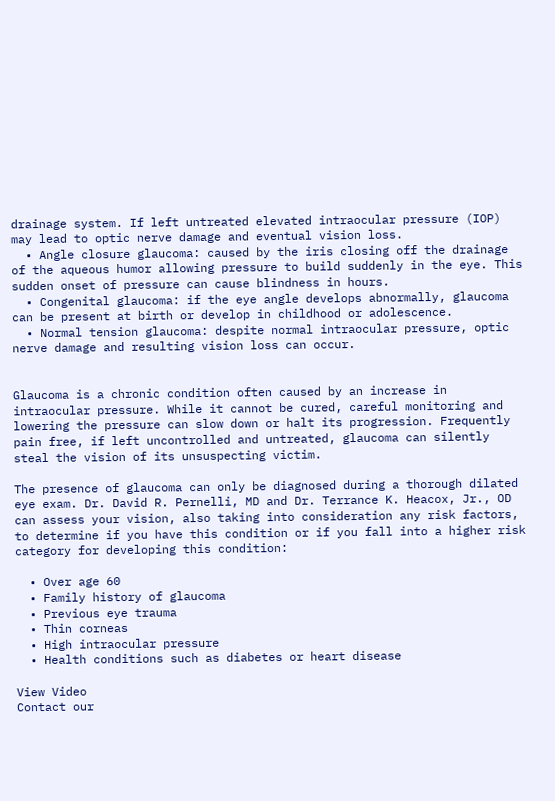drainage system. If left untreated elevated intraocular pressure (IOP) may lead to optic nerve damage and eventual vision loss.
  • Angle closure glaucoma: caused by the iris closing off the drainage of the aqueous humor allowing pressure to build suddenly in the eye. This sudden onset of pressure can cause blindness in hours.
  • Congenital glaucoma: if the eye angle develops abnormally, glaucoma can be present at birth or develop in childhood or adolescence.
  • Normal tension glaucoma: despite normal intraocular pressure, optic nerve damage and resulting vision loss can occur.


Glaucoma is a chronic condition often caused by an increase in intraocular pressure. While it cannot be cured, careful monitoring and lowering the pressure can slow down or halt its progression. Frequently pain free, if left uncontrolled and untreated, glaucoma can silently steal the vision of its unsuspecting victim.

The presence of glaucoma can only be diagnosed during a thorough dilated eye exam. Dr. David R. Pernelli, MD and Dr. Terrance K. Heacox, Jr., OD can assess your vision, also taking into consideration any risk factors, to determine if you have this condition or if you fall into a higher risk category for developing this condition:

  • Over age 60
  • Family history of glaucoma
  • Previous eye trauma
  • Thin corneas
  • High intraocular pressure
  • Health conditions such as diabetes or heart disease

View Video
Contact our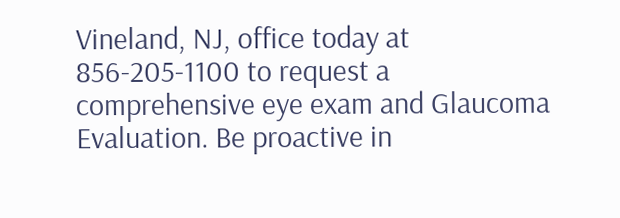Vineland, NJ, office today at 856-205-1100 to request a comprehensive eye exam and Glaucoma Evaluation. Be proactive in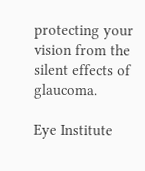protecting your vision from the silent effects of glaucoma.

Eye Institute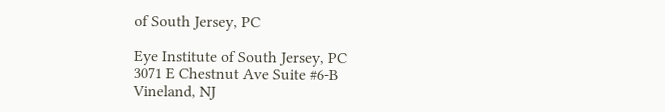of South Jersey, PC

Eye Institute of South Jersey, PC
3071 E Chestnut Ave Suite #6-B
Vineland, NJ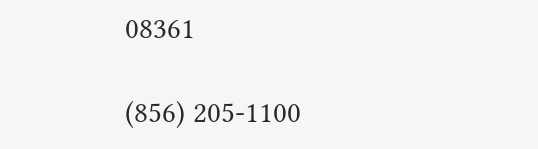08361

(856) 205-1100